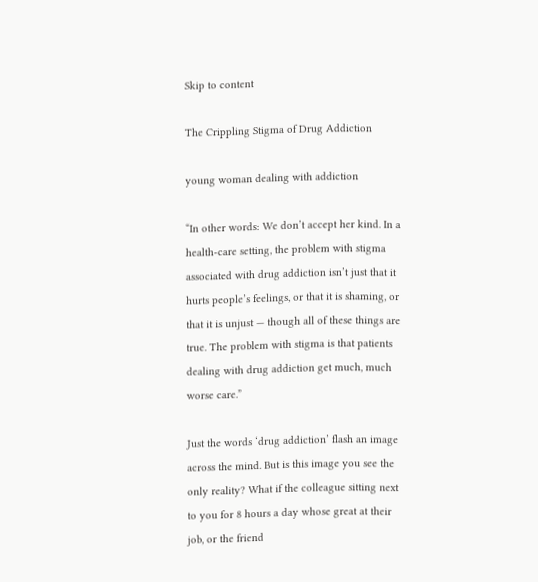Skip to content

The Crippling Stigma of Drug Addiction

young woman dealing with addiction

“In other words: We don’t accept her kind. In a health-care setting, the problem with stigma associated with drug addiction isn’t just that it hurts people’s feelings, or that it is shaming, or that it is unjust — though all of these things are true. The problem with stigma is that patients dealing with drug addiction get much, much worse care.”

Just the words ‘drug addiction’ flash an image across the mind. But is this image you see the only reality? What if the colleague sitting next to you for 8 hours a day whose great at their job, or the friend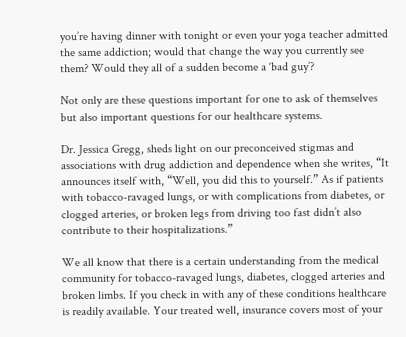you’re having dinner with tonight or even your yoga teacher admitted the same addiction; would that change the way you currently see them? Would they all of a sudden become a ‘bad guy’?

Not only are these questions important for one to ask of themselves but also important questions for our healthcare systems.

Dr. Jessica Gregg, sheds light on our preconceived stigmas and associations with drug addiction and dependence when she writes, “It announces itself with, “Well, you did this to yourself.” As if patients with tobacco-ravaged lungs, or with complications from diabetes, or clogged arteries, or broken legs from driving too fast didn’t also contribute to their hospitalizations.”

We all know that there is a certain understanding from the medical community for tobacco-ravaged lungs, diabetes, clogged arteries and broken limbs. If you check in with any of these conditions healthcare is readily available. Your treated well, insurance covers most of your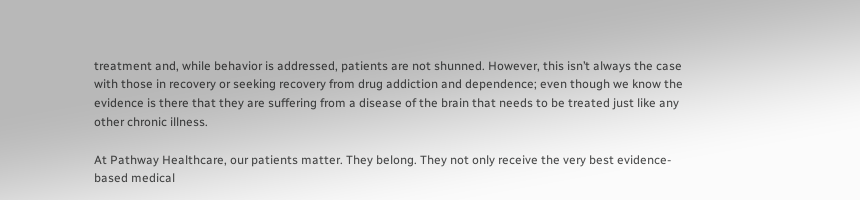treatment and, while behavior is addressed, patients are not shunned. However, this isn’t always the case with those in recovery or seeking recovery from drug addiction and dependence; even though we know the evidence is there that they are suffering from a disease of the brain that needs to be treated just like any other chronic illness.

At Pathway Healthcare, our patients matter. They belong. They not only receive the very best evidence-based medical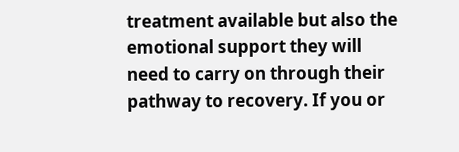treatment available but also the emotional support they will need to carry on through their pathway to recovery. If you or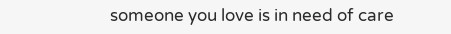someone you love is in need of care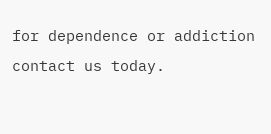for dependence or addiction contact us today.